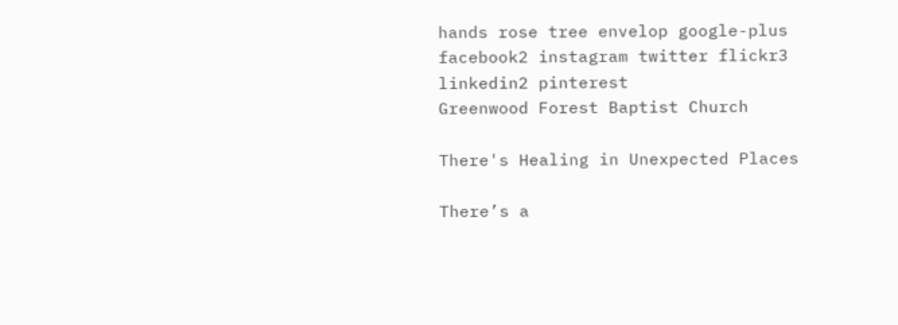hands rose tree envelop google-plus facebook2 instagram twitter flickr3 linkedin2 pinterest
Greenwood Forest Baptist Church

There's Healing in Unexpected Places

There’s a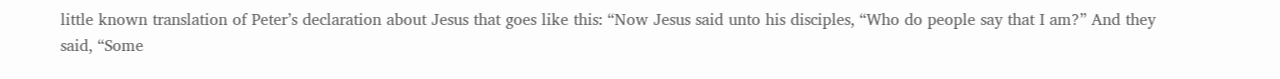little known translation of Peter’s declaration about Jesus that goes like this: “Now Jesus said unto his disciples, “Who do people say that I am?” And they said, “Some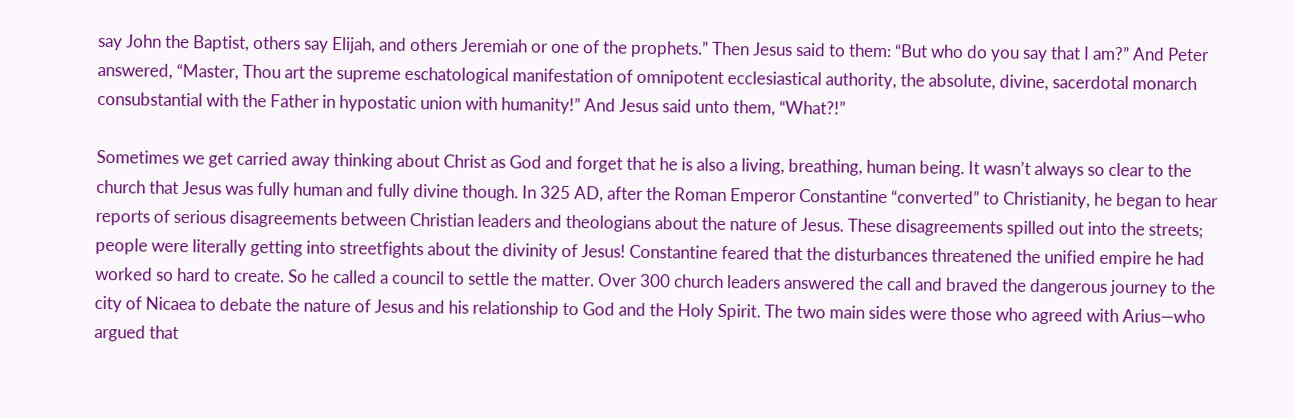say John the Baptist, others say Elijah, and others Jeremiah or one of the prophets.” Then Jesus said to them: “But who do you say that I am?” And Peter answered, “Master, Thou art the supreme eschatological manifestation of omnipotent ecclesiastical authority, the absolute, divine, sacerdotal monarch consubstantial with the Father in hypostatic union with humanity!” And Jesus said unto them, “What?!”

Sometimes we get carried away thinking about Christ as God and forget that he is also a living, breathing, human being. It wasn’t always so clear to the church that Jesus was fully human and fully divine though. In 325 AD, after the Roman Emperor Constantine “converted” to Christianity, he began to hear reports of serious disagreements between Christian leaders and theologians about the nature of Jesus. These disagreements spilled out into the streets; people were literally getting into streetfights about the divinity of Jesus! Constantine feared that the disturbances threatened the unified empire he had worked so hard to create. So he called a council to settle the matter. Over 300 church leaders answered the call and braved the dangerous journey to the city of Nicaea to debate the nature of Jesus and his relationship to God and the Holy Spirit. The two main sides were those who agreed with Arius—who argued that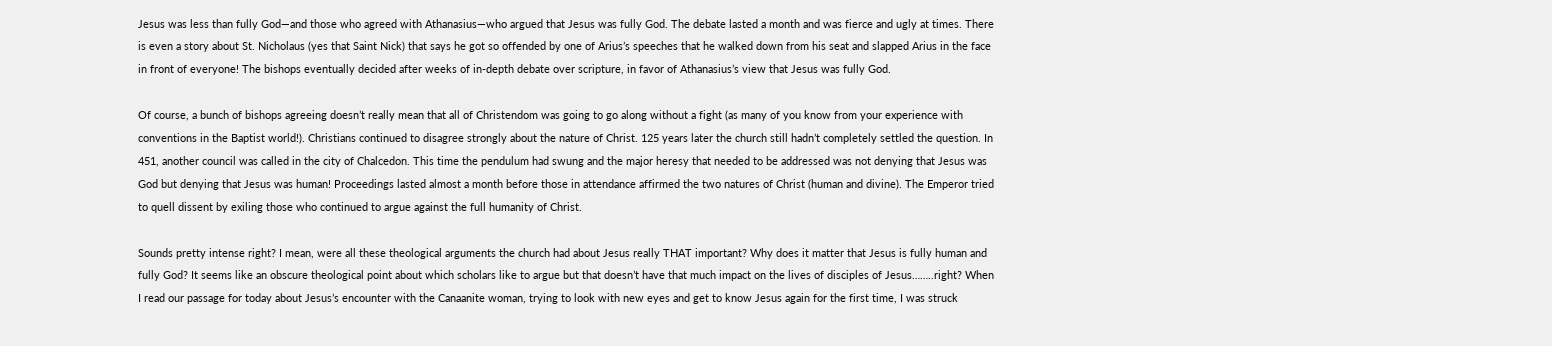Jesus was less than fully God—and those who agreed with Athanasius—who argued that Jesus was fully God. The debate lasted a month and was fierce and ugly at times. There is even a story about St. Nicholaus (yes that Saint Nick) that says he got so offended by one of Arius’s speeches that he walked down from his seat and slapped Arius in the face in front of everyone! The bishops eventually decided after weeks of in-depth debate over scripture, in favor of Athanasius’s view that Jesus was fully God.

Of course, a bunch of bishops agreeing doesn’t really mean that all of Christendom was going to go along without a fight (as many of you know from your experience with conventions in the Baptist world!). Christians continued to disagree strongly about the nature of Christ. 125 years later the church still hadn’t completely settled the question. In 451, another council was called in the city of Chalcedon. This time the pendulum had swung and the major heresy that needed to be addressed was not denying that Jesus was God but denying that Jesus was human! Proceedings lasted almost a month before those in attendance affirmed the two natures of Christ (human and divine). The Emperor tried to quell dissent by exiling those who continued to argue against the full humanity of Christ.

Sounds pretty intense right? I mean, were all these theological arguments the church had about Jesus really THAT important? Why does it matter that Jesus is fully human and fully God? It seems like an obscure theological point about which scholars like to argue but that doesn’t have that much impact on the lives of disciples of Jesus……..right? When I read our passage for today about Jesus’s encounter with the Canaanite woman, trying to look with new eyes and get to know Jesus again for the first time, I was struck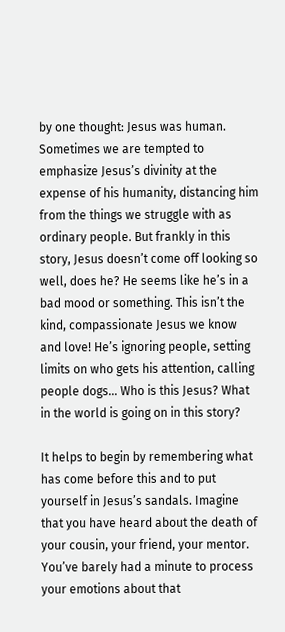by one thought: Jesus was human. Sometimes we are tempted to emphasize Jesus’s divinity at the expense of his humanity, distancing him from the things we struggle with as ordinary people. But frankly in this story, Jesus doesn’t come off looking so well, does he? He seems like he’s in a bad mood or something. This isn’t the kind, compassionate Jesus we know and love! He’s ignoring people, setting limits on who gets his attention, calling people dogs… Who is this Jesus? What in the world is going on in this story?

It helps to begin by remembering what has come before this and to put yourself in Jesus’s sandals. Imagine that you have heard about the death of your cousin, your friend, your mentor. You’ve barely had a minute to process your emotions about that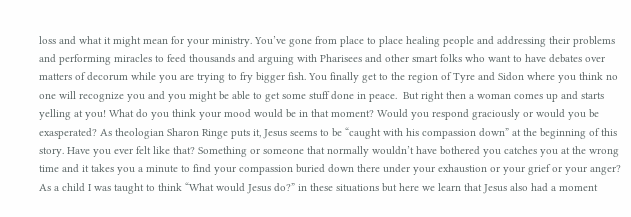loss and what it might mean for your ministry. You’ve gone from place to place healing people and addressing their problems and performing miracles to feed thousands and arguing with Pharisees and other smart folks who want to have debates over matters of decorum while you are trying to fry bigger fish. You finally get to the region of Tyre and Sidon where you think no one will recognize you and you might be able to get some stuff done in peace.  But right then a woman comes up and starts yelling at you! What do you think your mood would be in that moment? Would you respond graciously or would you be exasperated? As theologian Sharon Ringe puts it, Jesus seems to be “caught with his compassion down” at the beginning of this story. Have you ever felt like that? Something or someone that normally wouldn’t have bothered you catches you at the wrong time and it takes you a minute to find your compassion buried down there under your exhaustion or your grief or your anger? As a child I was taught to think “What would Jesus do?” in these situations but here we learn that Jesus also had a moment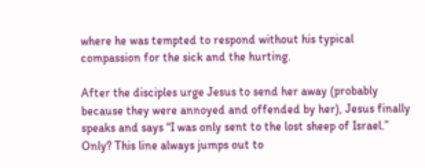where he was tempted to respond without his typical compassion for the sick and the hurting.

After the disciples urge Jesus to send her away (probably because they were annoyed and offended by her), Jesus finally speaks and says “I was only sent to the lost sheep of Israel.” Only? This line always jumps out to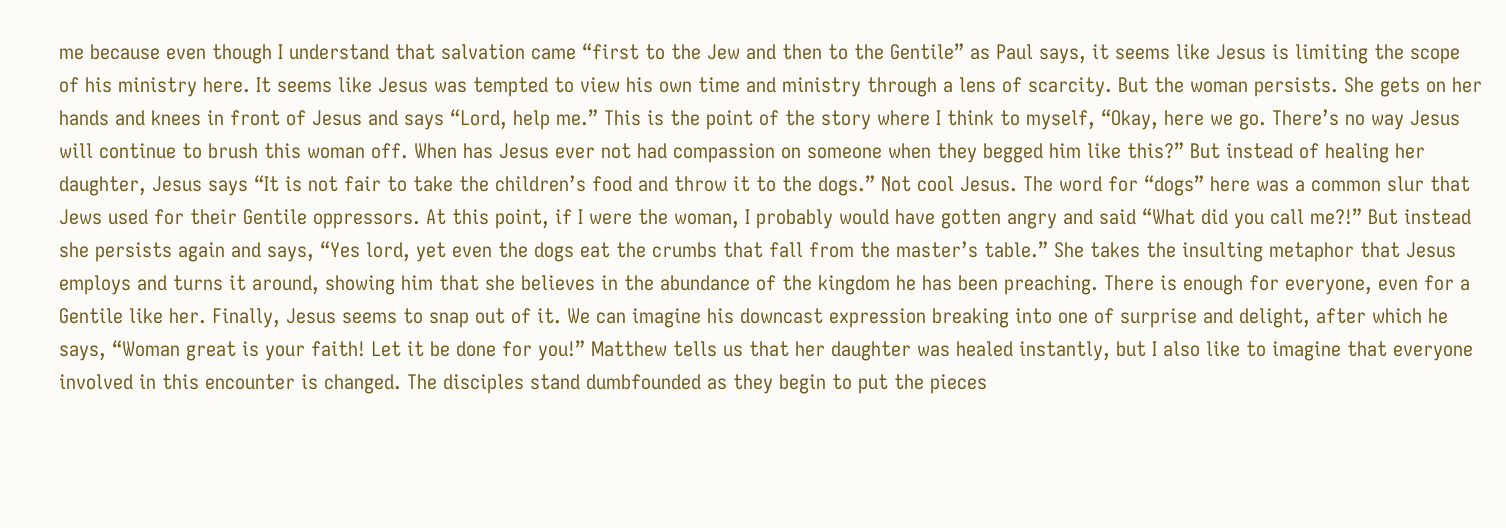me because even though I understand that salvation came “first to the Jew and then to the Gentile” as Paul says, it seems like Jesus is limiting the scope of his ministry here. It seems like Jesus was tempted to view his own time and ministry through a lens of scarcity. But the woman persists. She gets on her hands and knees in front of Jesus and says “Lord, help me.” This is the point of the story where I think to myself, “Okay, here we go. There’s no way Jesus will continue to brush this woman off. When has Jesus ever not had compassion on someone when they begged him like this?” But instead of healing her daughter, Jesus says “It is not fair to take the children’s food and throw it to the dogs.” Not cool Jesus. The word for “dogs” here was a common slur that Jews used for their Gentile oppressors. At this point, if I were the woman, I probably would have gotten angry and said “What did you call me?!” But instead she persists again and says, “Yes lord, yet even the dogs eat the crumbs that fall from the master’s table.” She takes the insulting metaphor that Jesus employs and turns it around, showing him that she believes in the abundance of the kingdom he has been preaching. There is enough for everyone, even for a Gentile like her. Finally, Jesus seems to snap out of it. We can imagine his downcast expression breaking into one of surprise and delight, after which he says, “Woman great is your faith! Let it be done for you!” Matthew tells us that her daughter was healed instantly, but I also like to imagine that everyone involved in this encounter is changed. The disciples stand dumbfounded as they begin to put the pieces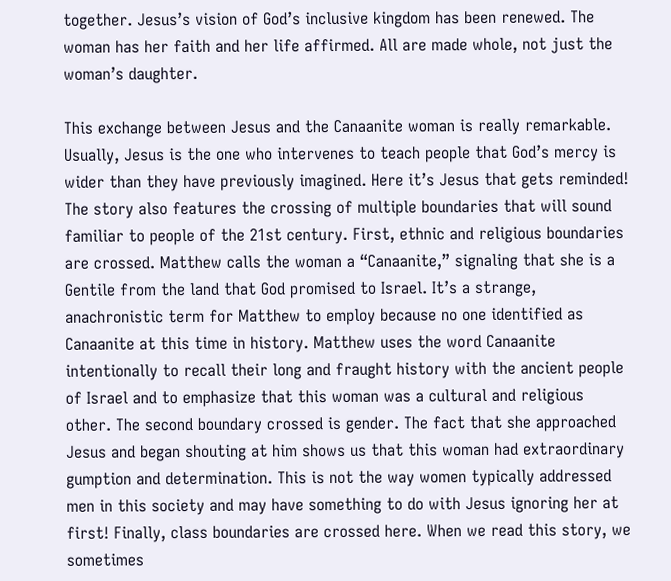together. Jesus’s vision of God’s inclusive kingdom has been renewed. The woman has her faith and her life affirmed. All are made whole, not just the woman’s daughter.

This exchange between Jesus and the Canaanite woman is really remarkable.  Usually, Jesus is the one who intervenes to teach people that God’s mercy is wider than they have previously imagined. Here it’s Jesus that gets reminded! The story also features the crossing of multiple boundaries that will sound familiar to people of the 21st century. First, ethnic and religious boundaries are crossed. Matthew calls the woman a “Canaanite,” signaling that she is a Gentile from the land that God promised to Israel. It’s a strange, anachronistic term for Matthew to employ because no one identified as Canaanite at this time in history. Matthew uses the word Canaanite intentionally to recall their long and fraught history with the ancient people of Israel and to emphasize that this woman was a cultural and religious other. The second boundary crossed is gender. The fact that she approached Jesus and began shouting at him shows us that this woman had extraordinary gumption and determination. This is not the way women typically addressed men in this society and may have something to do with Jesus ignoring her at first! Finally, class boundaries are crossed here. When we read this story, we sometimes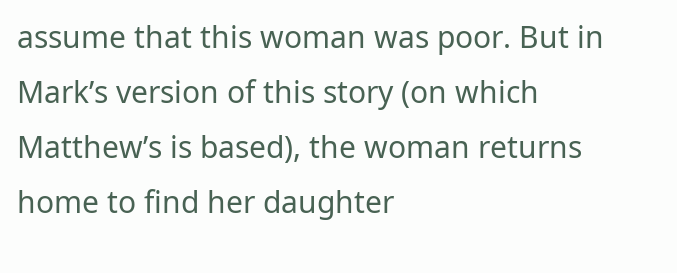assume that this woman was poor. But in Mark’s version of this story (on which Matthew’s is based), the woman returns home to find her daughter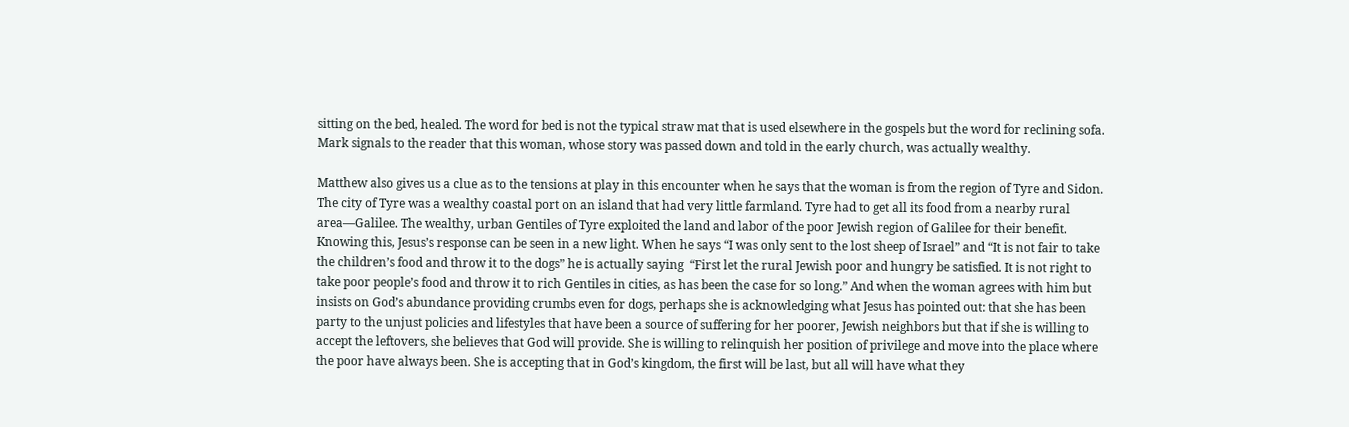sitting on the bed, healed. The word for bed is not the typical straw mat that is used elsewhere in the gospels but the word for reclining sofa. Mark signals to the reader that this woman, whose story was passed down and told in the early church, was actually wealthy.

Matthew also gives us a clue as to the tensions at play in this encounter when he says that the woman is from the region of Tyre and Sidon. The city of Tyre was a wealthy coastal port on an island that had very little farmland. Tyre had to get all its food from a nearby rural area—Galilee. The wealthy, urban Gentiles of Tyre exploited the land and labor of the poor Jewish region of Galilee for their benefit. Knowing this, Jesus’s response can be seen in a new light. When he says “I was only sent to the lost sheep of Israel” and “It is not fair to take the children’s food and throw it to the dogs” he is actually saying  “First let the rural Jewish poor and hungry be satisfied. It is not right to take poor people’s food and throw it to rich Gentiles in cities, as has been the case for so long.” And when the woman agrees with him but insists on God’s abundance providing crumbs even for dogs, perhaps she is acknowledging what Jesus has pointed out: that she has been party to the unjust policies and lifestyles that have been a source of suffering for her poorer, Jewish neighbors but that if she is willing to accept the leftovers, she believes that God will provide. She is willing to relinquish her position of privilege and move into the place where the poor have always been. She is accepting that in God’s kingdom, the first will be last, but all will have what they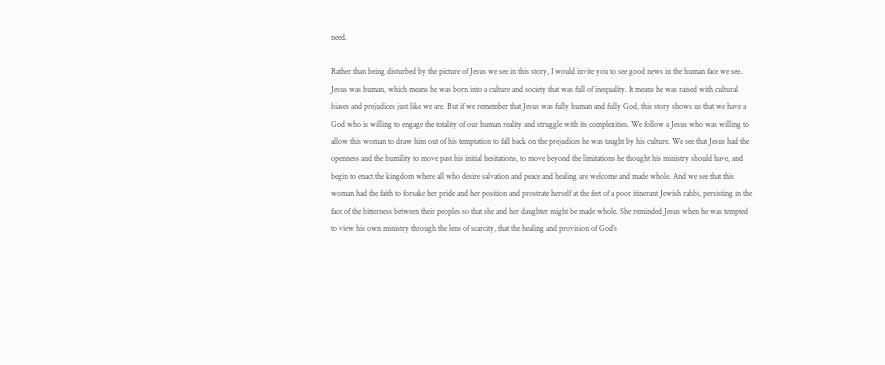need.

Rather than being disturbed by the picture of Jesus we see in this story, I would invite you to see good news in the human face we see. Jesus was human, which means he was born into a culture and society that was full of inequality. It means he was raised with cultural biases and prejudices just like we are. But if we remember that Jesus was fully human and fully God, this story shows us that we have a God who is willing to engage the totality of our human reality and struggle with its complexities. We follow a Jesus who was willing to allow this woman to draw him out of his temptation to fall back on the prejudices he was taught by his culture. We see that Jesus had the openness and the humility to move past his initial hesitations, to move beyond the limitations he thought his ministry should have, and begin to enact the kingdom where all who desire salvation and peace and healing are welcome and made whole. And we see that this woman had the faith to forsake her pride and her position and prostrate herself at the feet of a poor itinerant Jewish rabbi, persisting in the face of the bitterness between their peoples so that she and her daughter might be made whole. She reminded Jesus when he was tempted to view his own ministry through the lens of scarcity, that the healing and provision of God’s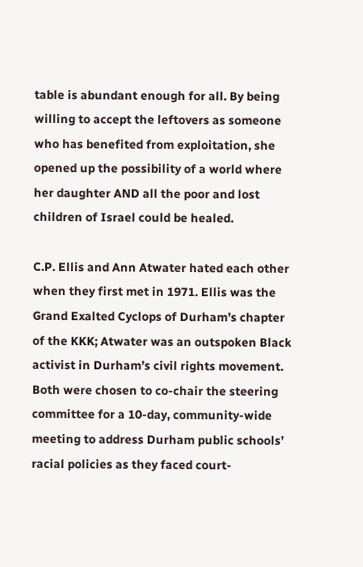table is abundant enough for all. By being willing to accept the leftovers as someone who has benefited from exploitation, she opened up the possibility of a world where her daughter AND all the poor and lost children of Israel could be healed.

C.P. Ellis and Ann Atwater hated each other when they first met in 1971. Ellis was the Grand Exalted Cyclops of Durham’s chapter of the KKK; Atwater was an outspoken Black activist in Durham’s civil rights movement. Both were chosen to co-chair the steering committee for a 10-day, community-wide meeting to address Durham public schools’ racial policies as they faced court-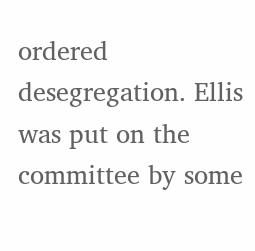ordered desegregation. Ellis was put on the committee by some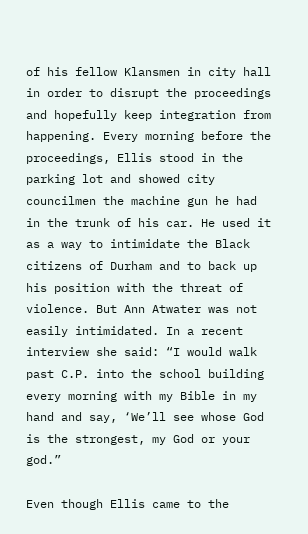of his fellow Klansmen in city hall in order to disrupt the proceedings and hopefully keep integration from happening. Every morning before the proceedings, Ellis stood in the parking lot and showed city councilmen the machine gun he had in the trunk of his car. He used it as a way to intimidate the Black citizens of Durham and to back up his position with the threat of violence. But Ann Atwater was not easily intimidated. In a recent interview she said: “I would walk past C.P. into the school building every morning with my Bible in my hand and say, ‘We’ll see whose God is the strongest, my God or your god.”

Even though Ellis came to the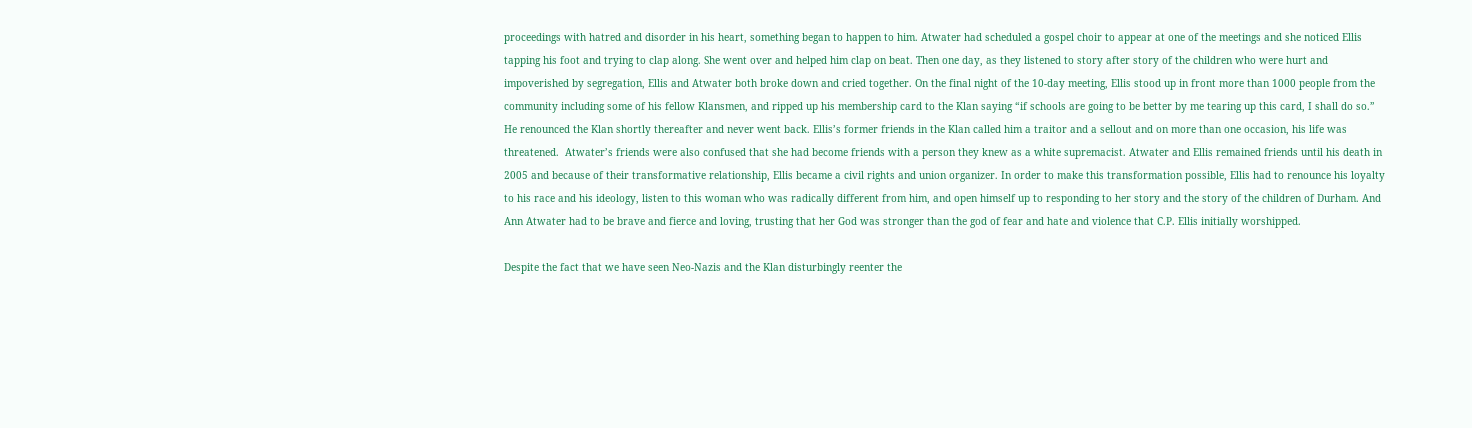proceedings with hatred and disorder in his heart, something began to happen to him. Atwater had scheduled a gospel choir to appear at one of the meetings and she noticed Ellis tapping his foot and trying to clap along. She went over and helped him clap on beat. Then one day, as they listened to story after story of the children who were hurt and impoverished by segregation, Ellis and Atwater both broke down and cried together. On the final night of the 10-day meeting, Ellis stood up in front more than 1000 people from the community including some of his fellow Klansmen, and ripped up his membership card to the Klan saying “if schools are going to be better by me tearing up this card, I shall do so.” He renounced the Klan shortly thereafter and never went back. Ellis’s former friends in the Klan called him a traitor and a sellout and on more than one occasion, his life was threatened.  Atwater’s friends were also confused that she had become friends with a person they knew as a white supremacist. Atwater and Ellis remained friends until his death in 2005 and because of their transformative relationship, Ellis became a civil rights and union organizer. In order to make this transformation possible, Ellis had to renounce his loyalty to his race and his ideology, listen to this woman who was radically different from him, and open himself up to responding to her story and the story of the children of Durham. And Ann Atwater had to be brave and fierce and loving, trusting that her God was stronger than the god of fear and hate and violence that C.P. Ellis initially worshipped.

Despite the fact that we have seen Neo-Nazis and the Klan disturbingly reenter the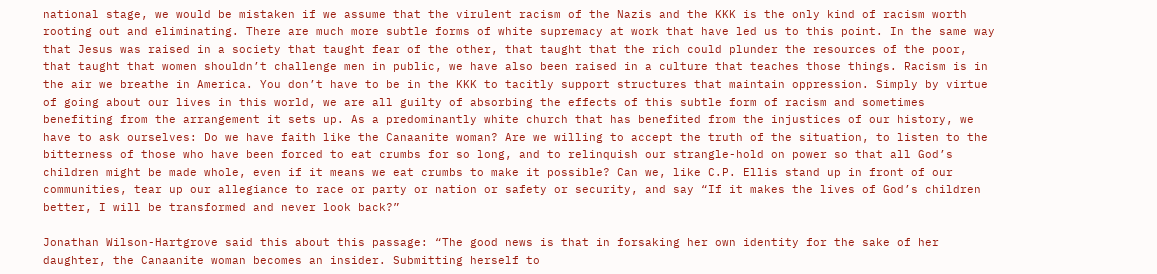national stage, we would be mistaken if we assume that the virulent racism of the Nazis and the KKK is the only kind of racism worth rooting out and eliminating. There are much more subtle forms of white supremacy at work that have led us to this point. In the same way that Jesus was raised in a society that taught fear of the other, that taught that the rich could plunder the resources of the poor, that taught that women shouldn’t challenge men in public, we have also been raised in a culture that teaches those things. Racism is in the air we breathe in America. You don’t have to be in the KKK to tacitly support structures that maintain oppression. Simply by virtue of going about our lives in this world, we are all guilty of absorbing the effects of this subtle form of racism and sometimes benefiting from the arrangement it sets up. As a predominantly white church that has benefited from the injustices of our history, we have to ask ourselves: Do we have faith like the Canaanite woman? Are we willing to accept the truth of the situation, to listen to the bitterness of those who have been forced to eat crumbs for so long, and to relinquish our strangle-hold on power so that all God’s children might be made whole, even if it means we eat crumbs to make it possible? Can we, like C.P. Ellis stand up in front of our communities, tear up our allegiance to race or party or nation or safety or security, and say “If it makes the lives of God’s children better, I will be transformed and never look back?”

Jonathan Wilson-Hartgrove said this about this passage: “The good news is that in forsaking her own identity for the sake of her daughter, the Canaanite woman becomes an insider. Submitting herself to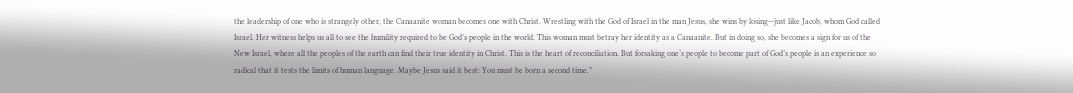the leadership of one who is strangely other, the Canaanite woman becomes one with Christ. Wrestling with the God of Israel in the man Jesus, she wins by losing—just like Jacob, whom God called Israel. Her witness helps us all to see the humility required to be God’s people in the world. This woman must betray her identity as a Canaanite. But in doing so, she becomes a sign for us of the New Israel, where all the peoples of the earth can find their true identity in Christ. This is the heart of reconciliation. But forsaking one’s people to become part of God’s people is an experience so radical that it tests the limits of human language. Maybe Jesus said it best: You must be born a second time.”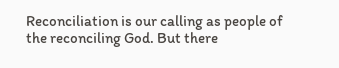Reconciliation is our calling as people of the reconciling God. But there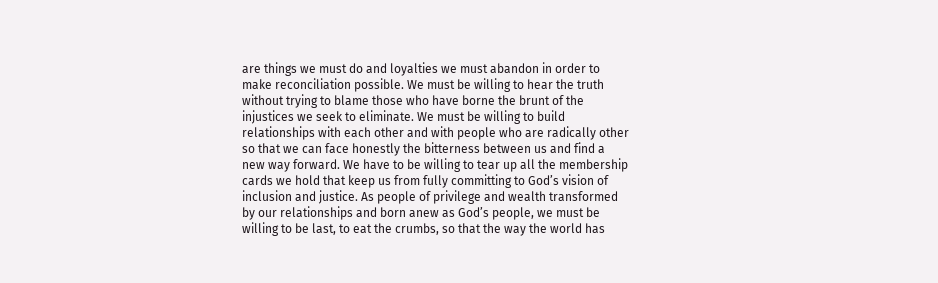are things we must do and loyalties we must abandon in order to make reconciliation possible. We must be willing to hear the truth without trying to blame those who have borne the brunt of the injustices we seek to eliminate. We must be willing to build relationships with each other and with people who are radically other so that we can face honestly the bitterness between us and find a new way forward. We have to be willing to tear up all the membership cards we hold that keep us from fully committing to God’s vision of inclusion and justice. As people of privilege and wealth transformed by our relationships and born anew as God’s people, we must be willing to be last, to eat the crumbs, so that the way the world has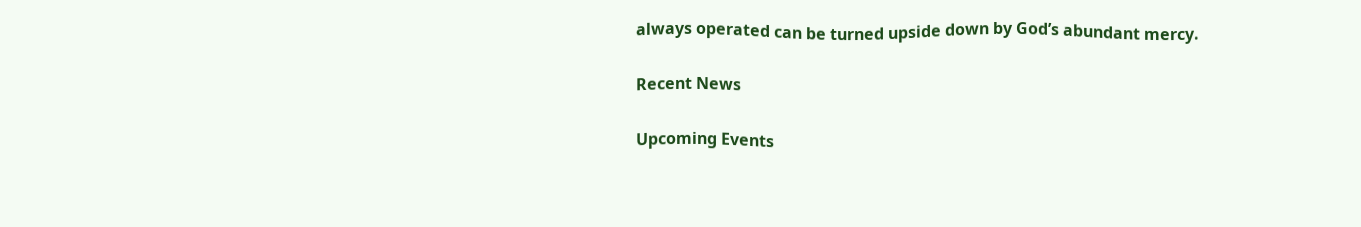always operated can be turned upside down by God’s abundant mercy.

Recent News

Upcoming Events